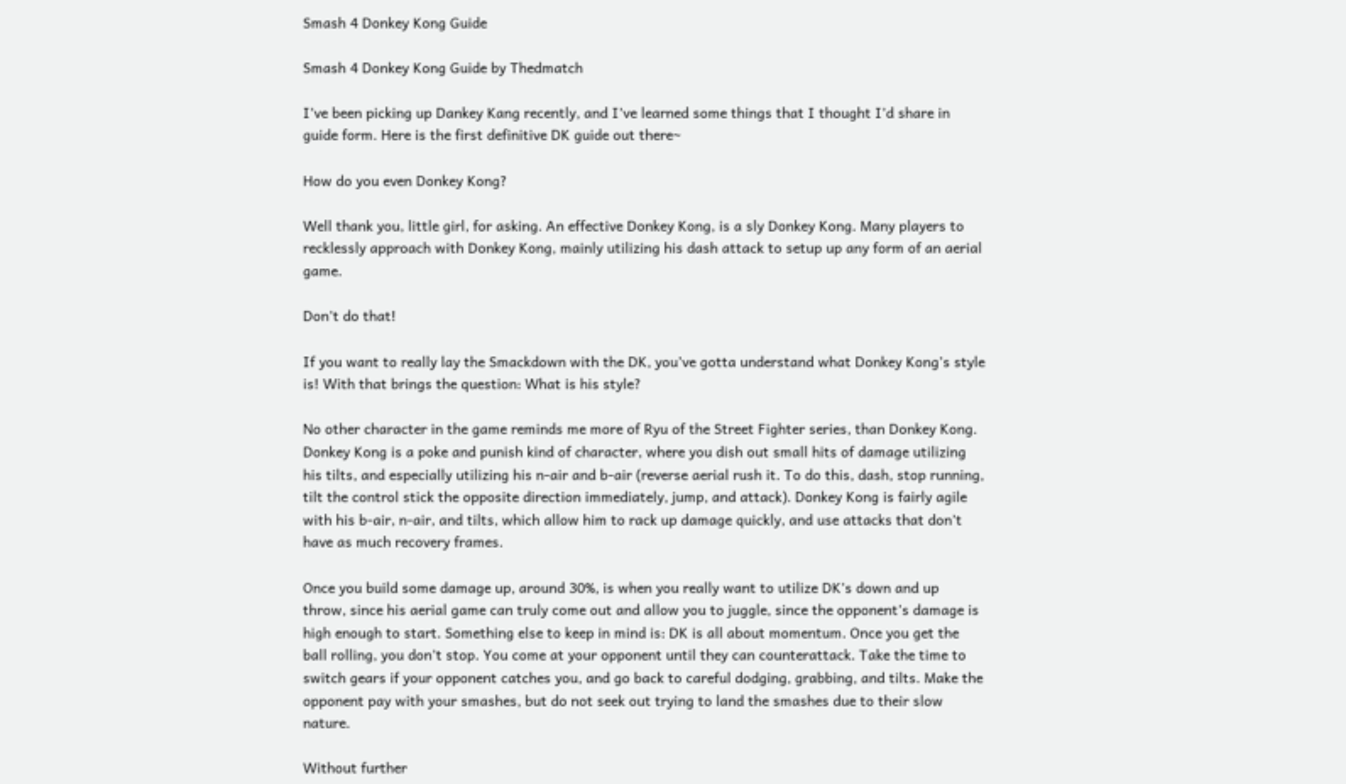Smash 4 Donkey Kong Guide

Smash 4 Donkey Kong Guide by Thedmatch

I’ve been picking up Dankey Kang recently, and I’ve learned some things that I thought I’d share in guide form. Here is the first definitive DK guide out there~

How do you even Donkey Kong?

Well thank you, little girl, for asking. An effective Donkey Kong, is a sly Donkey Kong. Many players to recklessly approach with Donkey Kong, mainly utilizing his dash attack to setup up any form of an aerial game.

Don’t do that!

If you want to really lay the Smackdown with the DK, you’ve gotta understand what Donkey Kong’s style is! With that brings the question: What is his style?

No other character in the game reminds me more of Ryu of the Street Fighter series, than Donkey Kong. Donkey Kong is a poke and punish kind of character, where you dish out small hits of damage utilizing his tilts, and especially utilizing his n-air and b-air (reverse aerial rush it. To do this, dash, stop running, tilt the control stick the opposite direction immediately, jump, and attack). Donkey Kong is fairly agile with his b-air, n-air, and tilts, which allow him to rack up damage quickly, and use attacks that don’t have as much recovery frames.

Once you build some damage up, around 30%, is when you really want to utilize DK’s down and up throw, since his aerial game can truly come out and allow you to juggle, since the opponent’s damage is high enough to start. Something else to keep in mind is: DK is all about momentum. Once you get the ball rolling, you don’t stop. You come at your opponent until they can counterattack. Take the time to switch gears if your opponent catches you, and go back to careful dodging, grabbing, and tilts. Make the opponent pay with your smashes, but do not seek out trying to land the smashes due to their slow nature.

Without further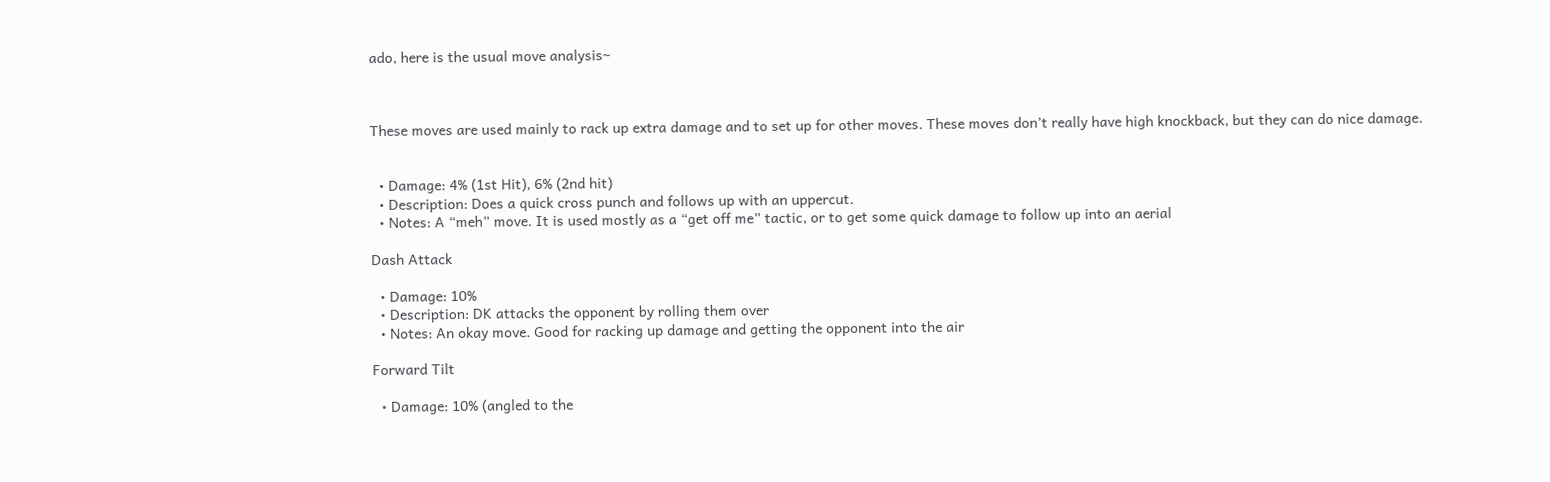ado, here is the usual move analysis~



These moves are used mainly to rack up extra damage and to set up for other moves. These moves don’t really have high knockback, but they can do nice damage.


  • Damage: 4% (1st Hit), 6% (2nd hit)
  • Description: Does a quick cross punch and follows up with an uppercut.
  • Notes: A “meh” move. It is used mostly as a “get off me” tactic, or to get some quick damage to follow up into an aerial

Dash Attack

  • Damage: 10%
  • Description: DK attacks the opponent by rolling them over
  • Notes: An okay move. Good for racking up damage and getting the opponent into the air

Forward Tilt

  • Damage: 10% (angled to the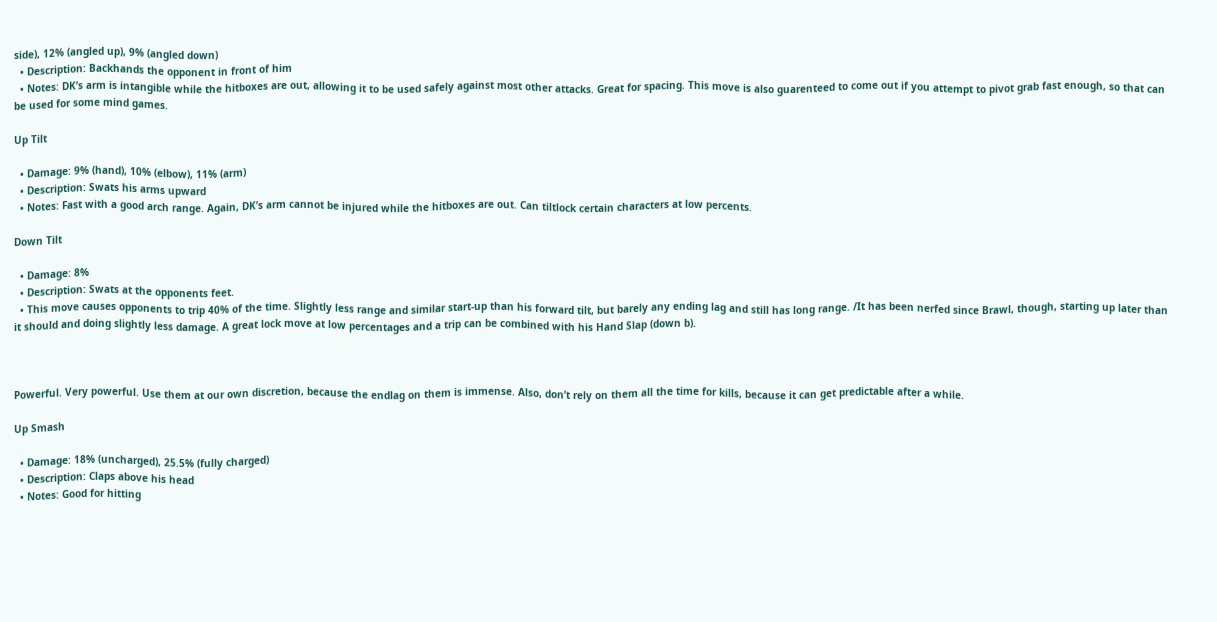side), 12% (angled up), 9% (angled down)
  • Description: Backhands the opponent in front of him
  • Notes: DK’s arm is intangible while the hitboxes are out, allowing it to be used safely against most other attacks. Great for spacing. This move is also guarenteed to come out if you attempt to pivot grab fast enough, so that can be used for some mind games.

Up Tilt

  • Damage: 9% (hand), 10% (elbow), 11% (arm)
  • Description: Swats his arms upward
  • Notes: Fast with a good arch range. Again, DK’s arm cannot be injured while the hitboxes are out. Can tiltlock certain characters at low percents.

Down Tilt

  • Damage: 8%
  • Description: Swats at the opponents feet.
  • This move causes opponents to trip 40% of the time. Slightly less range and similar start-up than his forward tilt, but barely any ending lag and still has long range. /It has been nerfed since Brawl, though, starting up later than it should and doing slightly less damage. A great lock move at low percentages and a trip can be combined with his Hand Slap (down b).



Powerful. Very powerful. Use them at our own discretion, because the endlag on them is immense. Also, don’t rely on them all the time for kills, because it can get predictable after a while.

Up Smash

  • Damage: 18% (uncharged), 25.5% (fully charged)
  • Description: Claps above his head
  • Notes: Good for hitting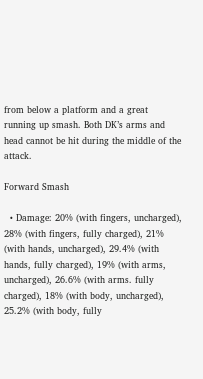from below a platform and a great running up smash. Both DK’s arms and head cannot be hit during the middle of the attack.

Forward Smash

  • Damage: 20% (with fingers, uncharged), 28% (with fingers, fully charged), 21% (with hands, uncharged), 29.4% (with hands, fully charged), 19% (with arms, uncharged), 26.6% (with arms. fully charged), 18% (with body, uncharged), 25.2% (with body, fully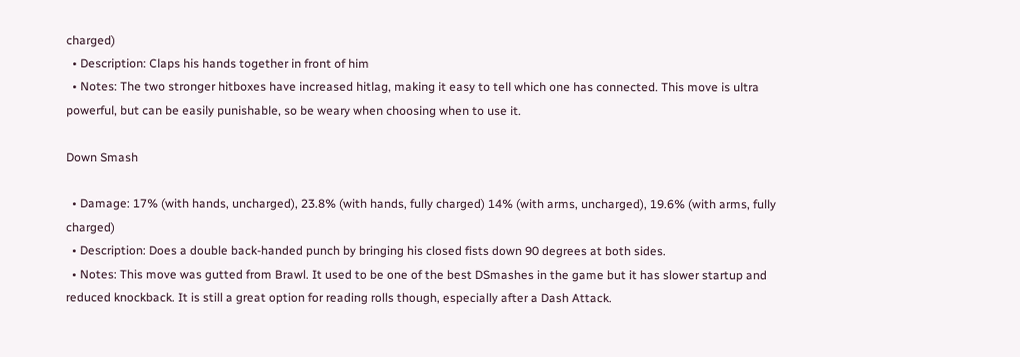charged)
  • Description: Claps his hands together in front of him
  • Notes: The two stronger hitboxes have increased hitlag, making it easy to tell which one has connected. This move is ultra powerful, but can be easily punishable, so be weary when choosing when to use it.

Down Smash

  • Damage: 17% (with hands, uncharged), 23.8% (with hands, fully charged) 14% (with arms, uncharged), 19.6% (with arms, fully charged)
  • Description: Does a double back-handed punch by bringing his closed fists down 90 degrees at both sides.
  • Notes: This move was gutted from Brawl. It used to be one of the best DSmashes in the game but it has slower startup and reduced knockback. It is still a great option for reading rolls though, especially after a Dash Attack.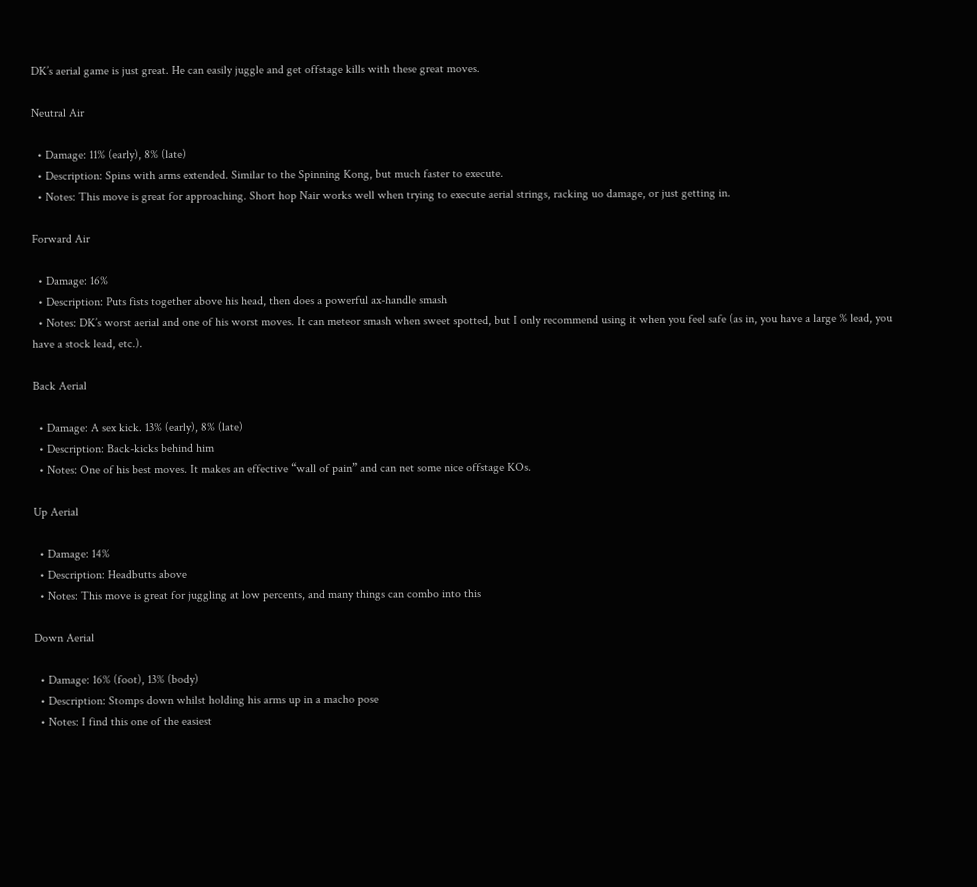DK’s aerial game is just great. He can easily juggle and get offstage kills with these great moves.

Neutral Air

  • Damage: 11% (early), 8% (late)
  • Description: Spins with arms extended. Similar to the Spinning Kong, but much faster to execute.
  • Notes: This move is great for approaching. Short hop Nair works well when trying to execute aerial strings, racking uo damage, or just getting in.

Forward Air

  • Damage: 16%
  • Description: Puts fists together above his head, then does a powerful ax-handle smash
  • Notes: DK’s worst aerial and one of his worst moves. It can meteor smash when sweet spotted, but I only recommend using it when you feel safe (as in, you have a large % lead, you have a stock lead, etc.).

Back Aerial

  • Damage: A sex kick. 13% (early), 8% (late)
  • Description: Back-kicks behind him
  • Notes: One of his best moves. It makes an effective “wall of pain” and can net some nice offstage KOs.

Up Aerial

  • Damage: 14%
  • Description: Headbutts above
  • Notes: This move is great for juggling at low percents, and many things can combo into this

Down Aerial

  • Damage: 16% (foot), 13% (body)
  • Description: Stomps down whilst holding his arms up in a macho pose
  • Notes: I find this one of the easiest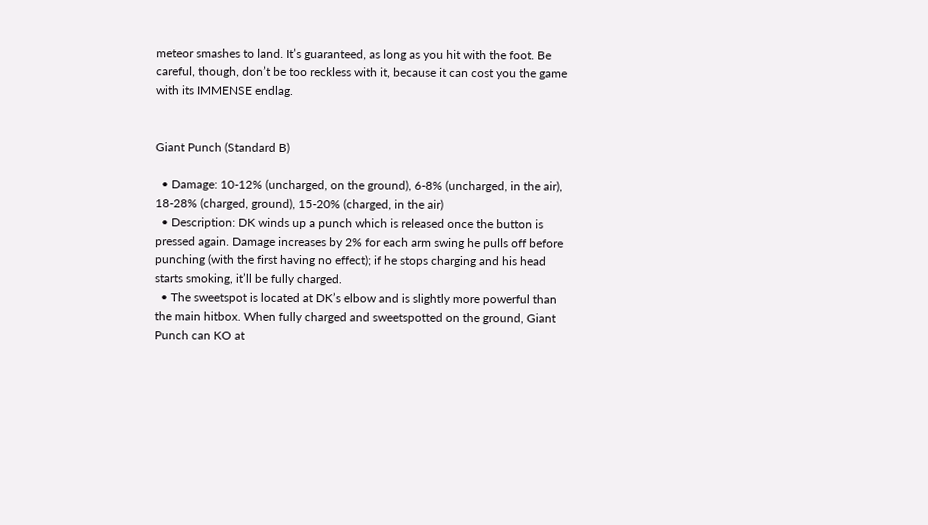meteor smashes to land. It’s guaranteed, as long as you hit with the foot. Be careful, though, don’t be too reckless with it, because it can cost you the game with its IMMENSE endlag.


Giant Punch (Standard B)

  • Damage: 10-12% (uncharged, on the ground), 6-8% (uncharged, in the air), 18-28% (charged, ground), 15-20% (charged, in the air)
  • Description: DK winds up a punch which is released once the button is pressed again. Damage increases by 2% for each arm swing he pulls off before punching (with the first having no effect); if he stops charging and his head starts smoking, it’ll be fully charged.
  • The sweetspot is located at DK’s elbow and is slightly more powerful than the main hitbox. When fully charged and sweetspotted on the ground, Giant Punch can KO at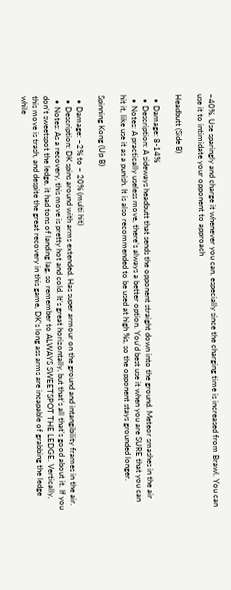~40%. Use sparingly and charge it whenever you can, especially since the charging time is increased from Brawl. You can use it to intimidate your opponent to approach

Headbutt (Side B)

  • Damage: 8-14%
  • Description: A sideways headbutt that sends the opponent straight down into the ground. Meteor smashes in the air
  • Notes: A practically useless move, there’s always a better option. You’d best use it when you are SURE that you can hit it, like use it as a punish. It is also recommended to be used at high %s, so the opponent stays grounded longer.

Spinning Kong (Up B)

  • Damage: ~2% to ~ 20% (multi hit)
  • Description: DK spins around with arms extended. Has super armour on the ground and intangibility frames in the air.
  • Notes: As a recovery, this move is pretty hot and cold. It’s great horizontally, but that’s all that’s good about it. If you don’t sweetspot the ledge, it had tons of landing lag, so remember to ALWAYS SWEETSPOT THE LEDGE. Vertically, this move is trash, and despite the great recovery in this game, DK’s long ass arms are incapable of grabbing the ledge while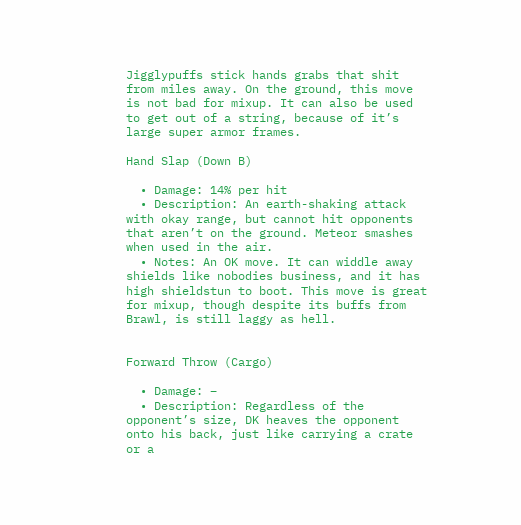Jigglypuffs stick hands grabs that shit from miles away. On the ground, this move is not bad for mixup. It can also be used to get out of a string, because of it’s large super armor frames.

Hand Slap (Down B)

  • Damage: 14% per hit
  • Description: An earth-shaking attack with okay range, but cannot hit opponents that aren’t on the ground. Meteor smashes when used in the air.
  • Notes: An OK move. It can widdle away shields like nobodies business, and it has high shieldstun to boot. This move is great for mixup, though despite its buffs from Brawl, is still laggy as hell.


Forward Throw (Cargo)

  • Damage: –
  • Description: Regardless of the opponent’s size, DK heaves the opponent onto his back, just like carrying a crate or a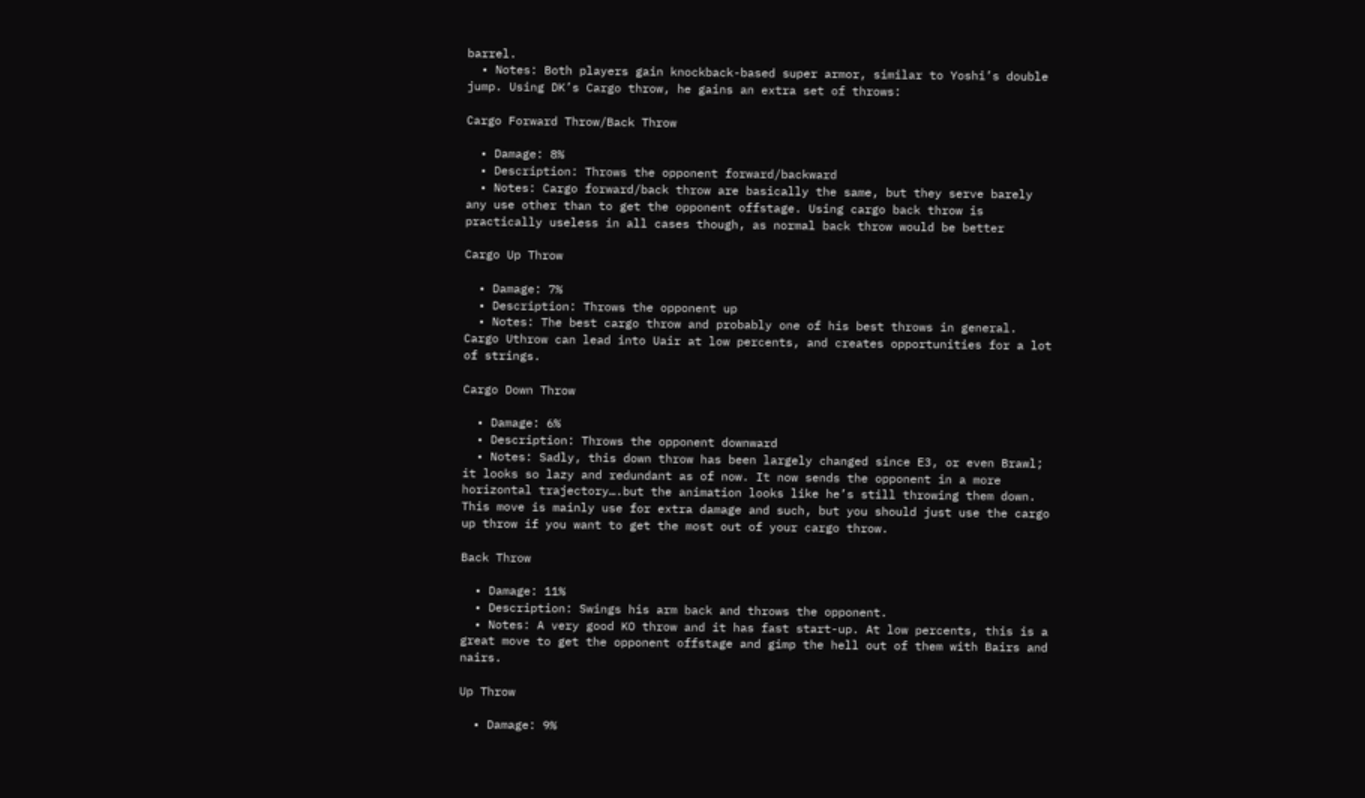barrel.
  • Notes: Both players gain knockback-based super armor, similar to Yoshi’s double jump. Using DK’s Cargo throw, he gains an extra set of throws:

Cargo Forward Throw/Back Throw

  • Damage: 8%
  • Description: Throws the opponent forward/backward
  • Notes: Cargo forward/back throw are basically the same, but they serve barely any use other than to get the opponent offstage. Using cargo back throw is practically useless in all cases though, as normal back throw would be better

Cargo Up Throw

  • Damage: 7%
  • Description: Throws the opponent up
  • Notes: The best cargo throw and probably one of his best throws in general. Cargo Uthrow can lead into Uair at low percents, and creates opportunities for a lot of strings.

Cargo Down Throw

  • Damage: 6%
  • Description: Throws the opponent downward
  • Notes: Sadly, this down throw has been largely changed since E3, or even Brawl; it looks so lazy and redundant as of now. It now sends the opponent in a more horizontal trajectory….but the animation looks like he’s still throwing them down. This move is mainly use for extra damage and such, but you should just use the cargo up throw if you want to get the most out of your cargo throw.

Back Throw

  • Damage: 11%
  • Description: Swings his arm back and throws the opponent.
  • Notes: A very good KO throw and it has fast start-up. At low percents, this is a great move to get the opponent offstage and gimp the hell out of them with Bairs and nairs.

Up Throw

  • Damage: 9%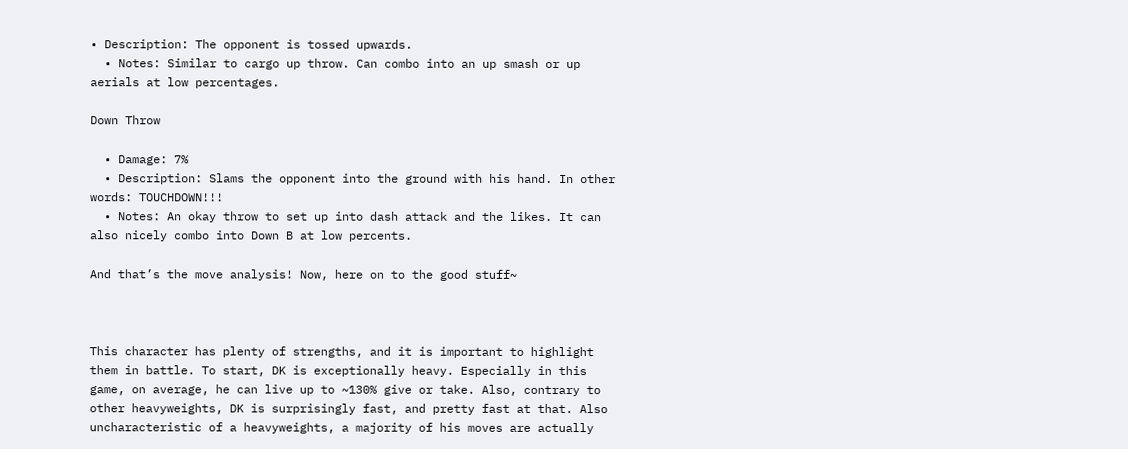• Description: The opponent is tossed upwards.
  • Notes: Similar to cargo up throw. Can combo into an up smash or up aerials at low percentages.

Down Throw

  • Damage: 7%
  • Description: Slams the opponent into the ground with his hand. In other words: TOUCHDOWN!!!
  • Notes: An okay throw to set up into dash attack and the likes. It can also nicely combo into Down B at low percents.

And that’s the move analysis! Now, here on to the good stuff~



This character has plenty of strengths, and it is important to highlight them in battle. To start, DK is exceptionally heavy. Especially in this game, on average, he can live up to ~130% give or take. Also, contrary to other heavyweights, DK is surprisingly fast, and pretty fast at that. Also uncharacteristic of a heavyweights, a majority of his moves are actually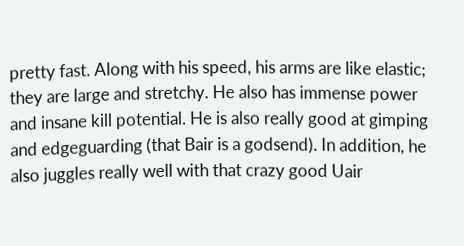pretty fast. Along with his speed, his arms are like elastic; they are large and stretchy. He also has immense power and insane kill potential. He is also really good at gimping and edgeguarding (that Bair is a godsend). In addition, he also juggles really well with that crazy good Uair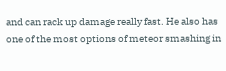and can rack up damage really fast. He also has one of the most options of meteor smashing in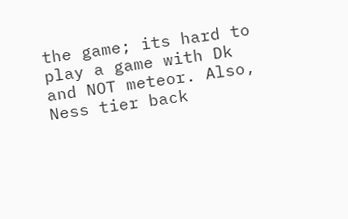the game; its hard to play a game with Dk and NOT meteor. Also, Ness tier back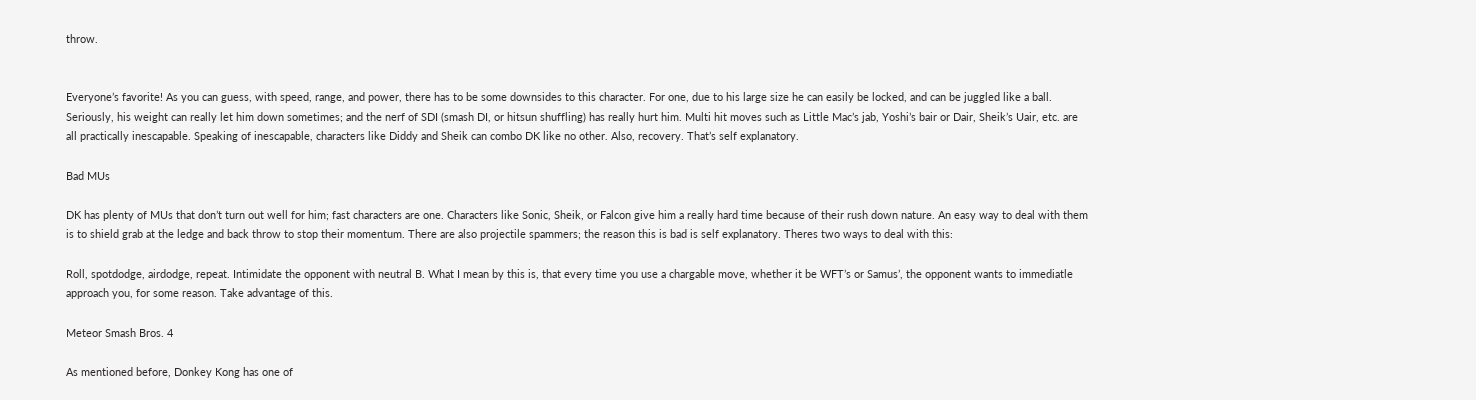throw.


Everyone’s favorite! As you can guess, with speed, range, and power, there has to be some downsides to this character. For one, due to his large size he can easily be locked, and can be juggled like a ball. Seriously, his weight can really let him down sometimes; and the nerf of SDI (smash DI, or hitsun shuffling) has really hurt him. Multi hit moves such as Little Mac’s jab, Yoshi’s bair or Dair, Sheik’s Uair, etc. are all practically inescapable. Speaking of inescapable, characters like Diddy and Sheik can combo DK like no other. Also, recovery. That’s self explanatory.

Bad MUs

DK has plenty of MUs that don’t turn out well for him; fast characters are one. Characters like Sonic, Sheik, or Falcon give him a really hard time because of their rush down nature. An easy way to deal with them is to shield grab at the ledge and back throw to stop their momentum. There are also projectile spammers; the reason this is bad is self explanatory. Theres two ways to deal with this:

Roll, spotdodge, airdodge, repeat. Intimidate the opponent with neutral B. What I mean by this is, that every time you use a chargable move, whether it be WFT’s or Samus’, the opponent wants to immediatle approach you, for some reason. Take advantage of this.

Meteor Smash Bros. 4

As mentioned before, Donkey Kong has one of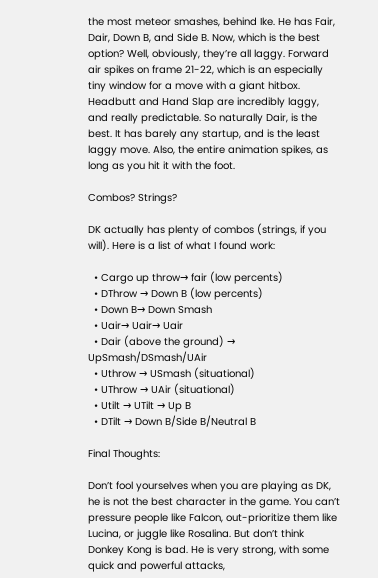the most meteor smashes, behind Ike. He has Fair, Dair, Down B, and Side B. Now, which is the best option? Well, obviously, they’re all laggy. Forward air spikes on frame 21-22, which is an especially tiny window for a move with a giant hitbox. Headbutt and Hand Slap are incredibly laggy, and really predictable. So naturally Dair, is the best. It has barely any startup, and is the least laggy move. Also, the entire animation spikes, as long as you hit it with the foot.

Combos? Strings?

DK actually has plenty of combos (strings, if you will). Here is a list of what I found work:

  • Cargo up throw→ fair (low percents)
  • DThrow → Down B (low percents)
  • Down B→ Down Smash
  • Uair→ Uair→ Uair
  • Dair (above the ground) → UpSmash/DSmash/UAir
  • Uthrow → USmash (situational)
  • UThrow → UAir (situational)
  • Utilt → UTilt → Up B
  • DTilt → Down B/Side B/Neutral B

Final Thoughts:

Don’t fool yourselves when you are playing as DK, he is not the best character in the game. You can’t pressure people like Falcon, out-prioritize them like Lucina, or juggle like Rosalina. But don’t think Donkey Kong is bad. He is very strong, with some quick and powerful attacks,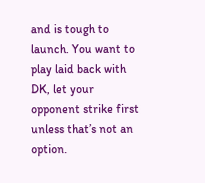and is tough to launch. You want to play laid back with DK, let your opponent strike first unless that’s not an option.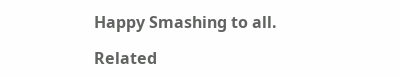Happy Smashing to all.

Related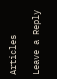Articles

Leave a Reply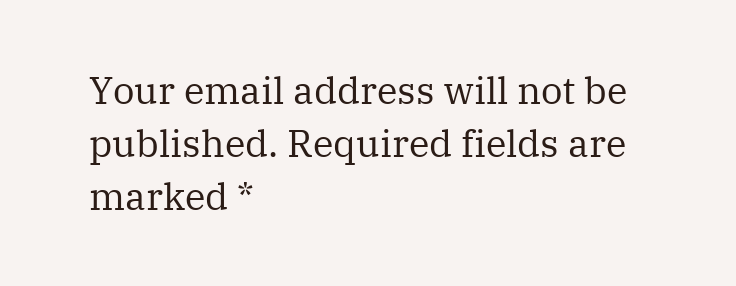Your email address will not be published. Required fields are marked *